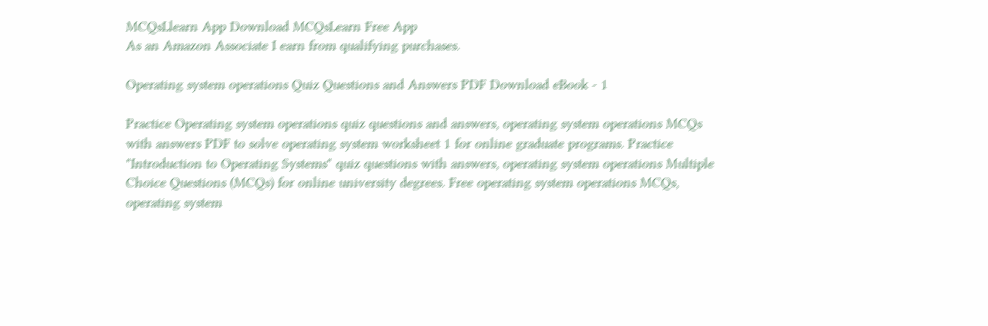MCQsLlearn App Download MCQsLearn Free App
As an Amazon Associate I earn from qualifying purchases.

Operating system operations Quiz Questions and Answers PDF Download eBook - 1

Practice Operating system operations quiz questions and answers, operating system operations MCQs with answers PDF to solve operating system worksheet 1 for online graduate programs. Practice "Introduction to Operating Systems" quiz questions with answers, operating system operations Multiple Choice Questions (MCQs) for online university degrees. Free operating system operations MCQs, operating system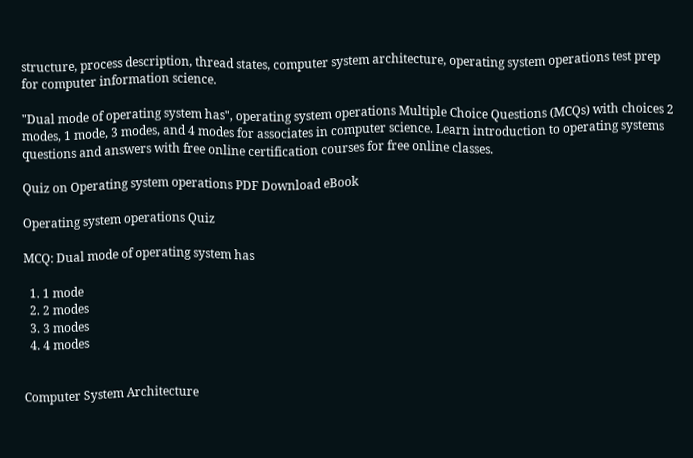structure, process description, thread states, computer system architecture, operating system operations test prep for computer information science.

"Dual mode of operating system has", operating system operations Multiple Choice Questions (MCQs) with choices 2 modes, 1 mode, 3 modes, and 4 modes for associates in computer science. Learn introduction to operating systems questions and answers with free online certification courses for free online classes.

Quiz on Operating system operations PDF Download eBook

Operating system operations Quiz

MCQ: Dual mode of operating system has

  1. 1 mode
  2. 2 modes
  3. 3 modes
  4. 4 modes


Computer System Architecture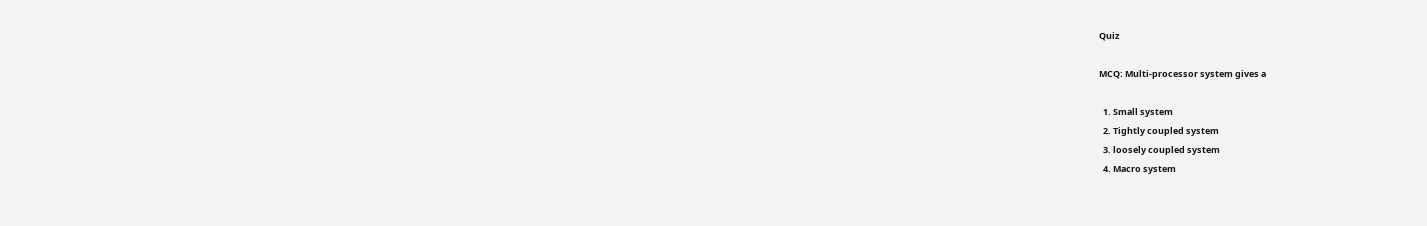Quiz

MCQ: Multi-processor system gives a

  1. Small system
  2. Tightly coupled system
  3. loosely coupled system
  4. Macro system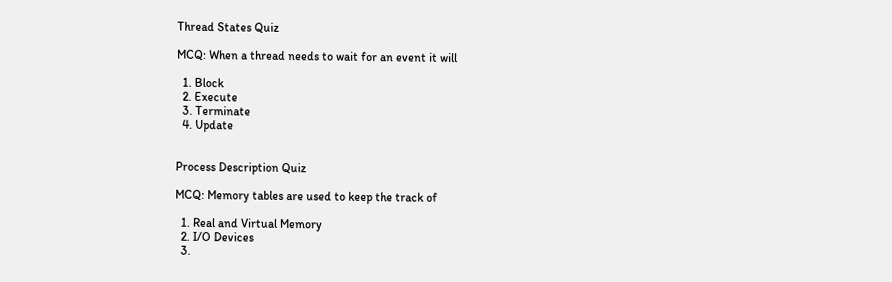Thread States Quiz

MCQ: When a thread needs to wait for an event it will

  1. Block
  2. Execute
  3. Terminate
  4. Update


Process Description Quiz

MCQ: Memory tables are used to keep the track of

  1. Real and Virtual Memory
  2. I/O Devices
  3.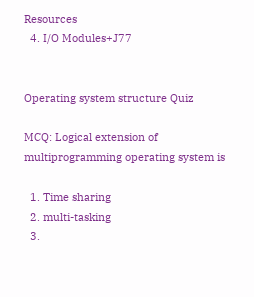Resources
  4. I/O Modules+J77


Operating system structure Quiz

MCQ: Logical extension of multiprogramming operating system is

  1. Time sharing
  2. multi-tasking
  3.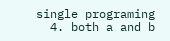single programing
  4. both a and b